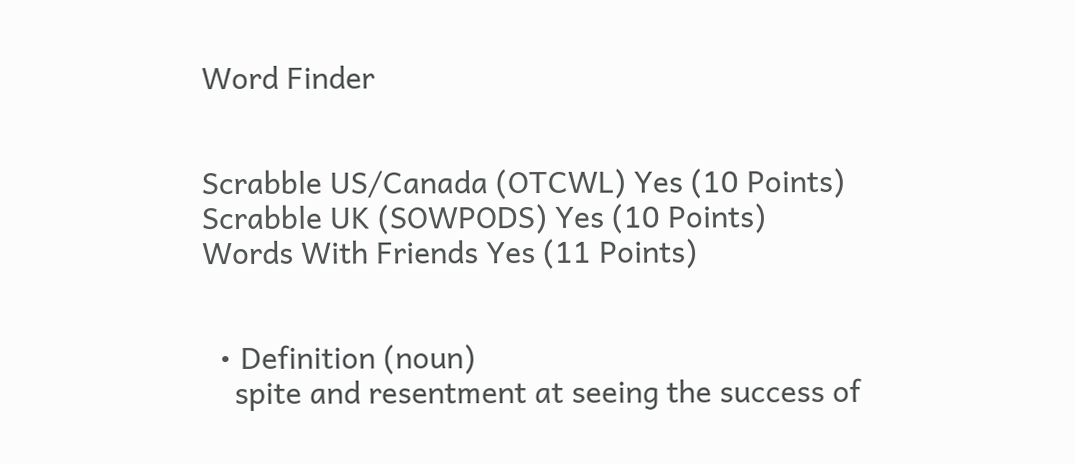Word Finder


Scrabble US/Canada (OTCWL) Yes (10 Points)
Scrabble UK (SOWPODS) Yes (10 Points)
Words With Friends Yes (11 Points)


  • Definition (noun)
    spite and resentment at seeing the success of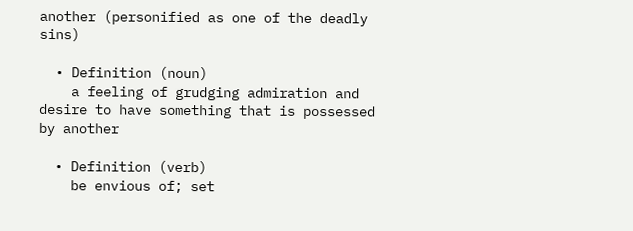another (personified as one of the deadly sins)

  • Definition (noun)
    a feeling of grudging admiration and desire to have something that is possessed by another

  • Definition (verb)
    be envious of; set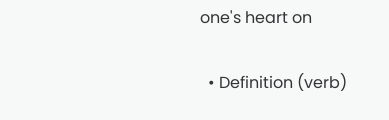one's heart on

  • Definition (verb)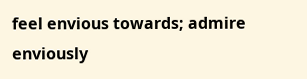feel envious towards; admire enviously